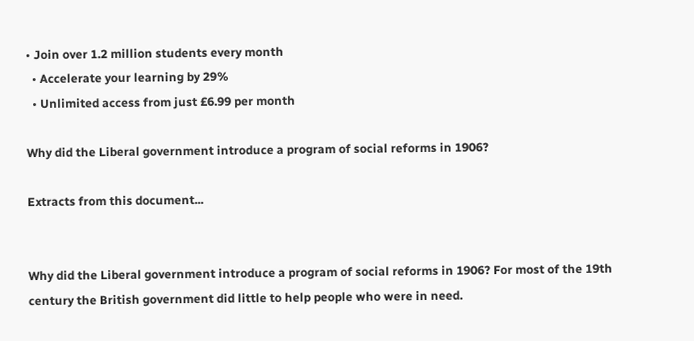• Join over 1.2 million students every month
  • Accelerate your learning by 29%
  • Unlimited access from just £6.99 per month

Why did the Liberal government introduce a program of social reforms in 1906?

Extracts from this document...


Why did the Liberal government introduce a program of social reforms in 1906? For most of the 19th century the British government did little to help people who were in need.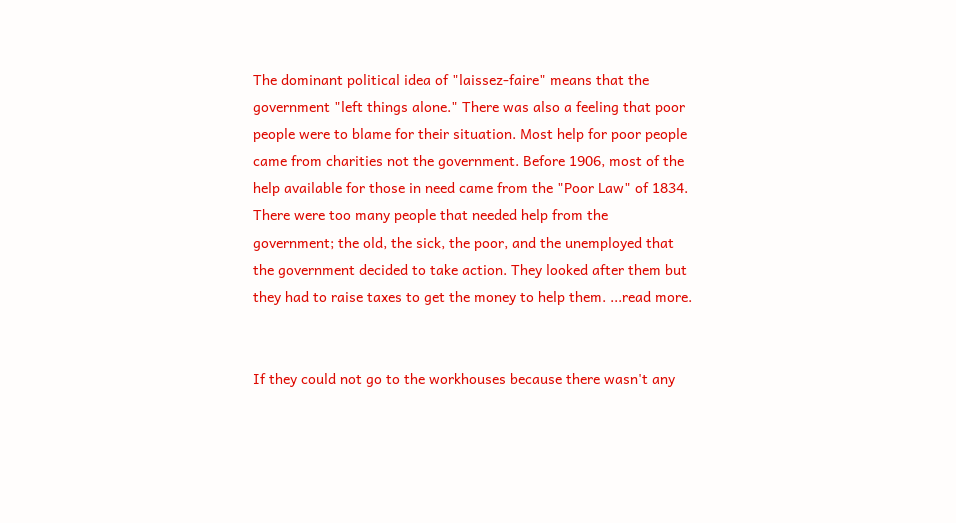The dominant political idea of "laissez-faire" means that the government "left things alone." There was also a feeling that poor people were to blame for their situation. Most help for poor people came from charities not the government. Before 1906, most of the help available for those in need came from the "Poor Law" of 1834. There were too many people that needed help from the government; the old, the sick, the poor, and the unemployed that the government decided to take action. They looked after them but they had to raise taxes to get the money to help them. ...read more.


If they could not go to the workhouses because there wasn't any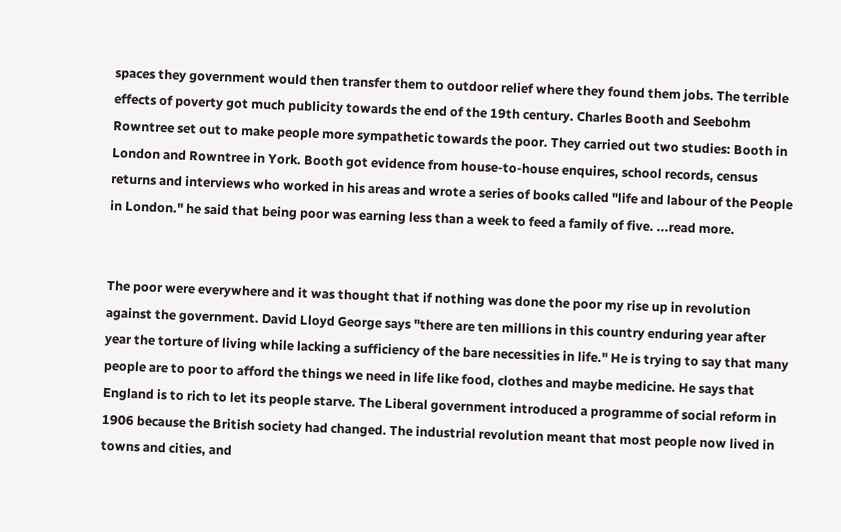spaces they government would then transfer them to outdoor relief where they found them jobs. The terrible effects of poverty got much publicity towards the end of the 19th century. Charles Booth and Seebohm Rowntree set out to make people more sympathetic towards the poor. They carried out two studies: Booth in London and Rowntree in York. Booth got evidence from house-to-house enquires, school records, census returns and interviews who worked in his areas and wrote a series of books called "life and labour of the People in London." he said that being poor was earning less than a week to feed a family of five. ...read more.


The poor were everywhere and it was thought that if nothing was done the poor my rise up in revolution against the government. David Lloyd George says "there are ten millions in this country enduring year after year the torture of living while lacking a sufficiency of the bare necessities in life." He is trying to say that many people are to poor to afford the things we need in life like food, clothes and maybe medicine. He says that England is to rich to let its people starve. The Liberal government introduced a programme of social reform in 1906 because the British society had changed. The industrial revolution meant that most people now lived in towns and cities, and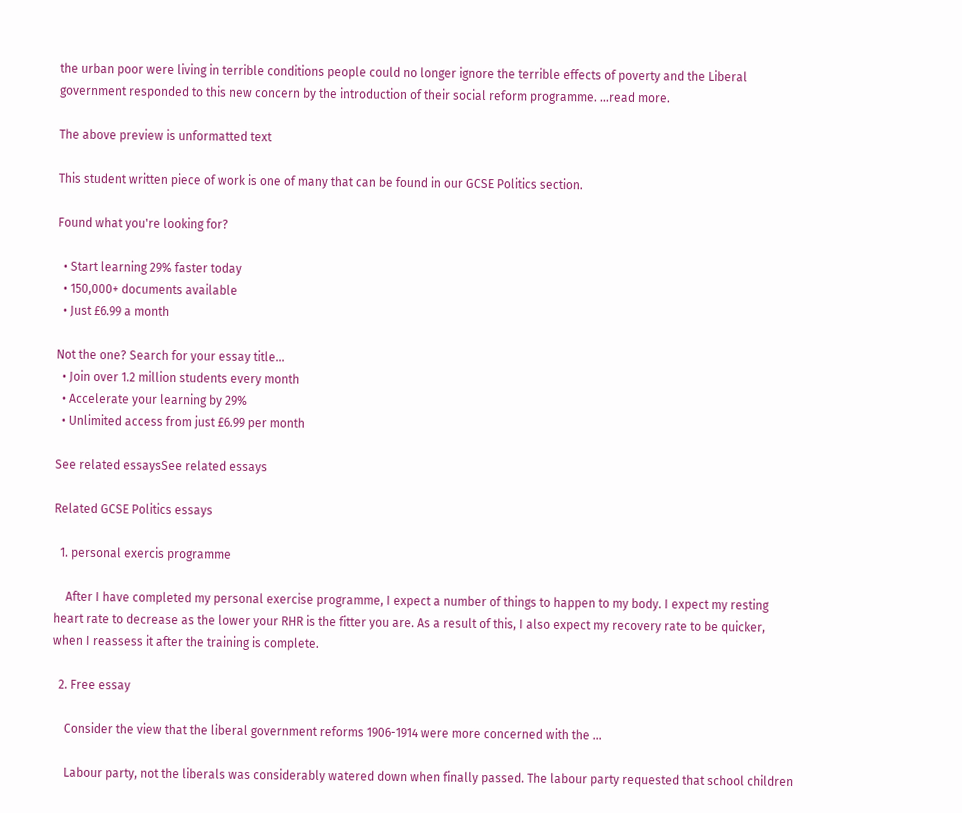the urban poor were living in terrible conditions people could no longer ignore the terrible effects of poverty and the Liberal government responded to this new concern by the introduction of their social reform programme. ...read more.

The above preview is unformatted text

This student written piece of work is one of many that can be found in our GCSE Politics section.

Found what you're looking for?

  • Start learning 29% faster today
  • 150,000+ documents available
  • Just £6.99 a month

Not the one? Search for your essay title...
  • Join over 1.2 million students every month
  • Accelerate your learning by 29%
  • Unlimited access from just £6.99 per month

See related essaysSee related essays

Related GCSE Politics essays

  1. personal exercis programme

    After I have completed my personal exercise programme, I expect a number of things to happen to my body. I expect my resting heart rate to decrease as the lower your RHR is the fitter you are. As a result of this, I also expect my recovery rate to be quicker, when I reassess it after the training is complete.

  2. Free essay

    Consider the view that the liberal government reforms 1906-1914 were more concerned with the ...

    Labour party, not the liberals was considerably watered down when finally passed. The labour party requested that school children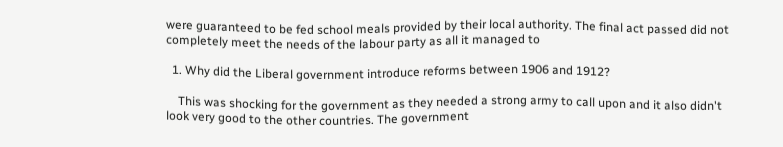were guaranteed to be fed school meals provided by their local authority. The final act passed did not completely meet the needs of the labour party as all it managed to

  1. Why did the Liberal government introduce reforms between 1906 and 1912?

    This was shocking for the government as they needed a strong army to call upon and it also didn't look very good to the other countries. The government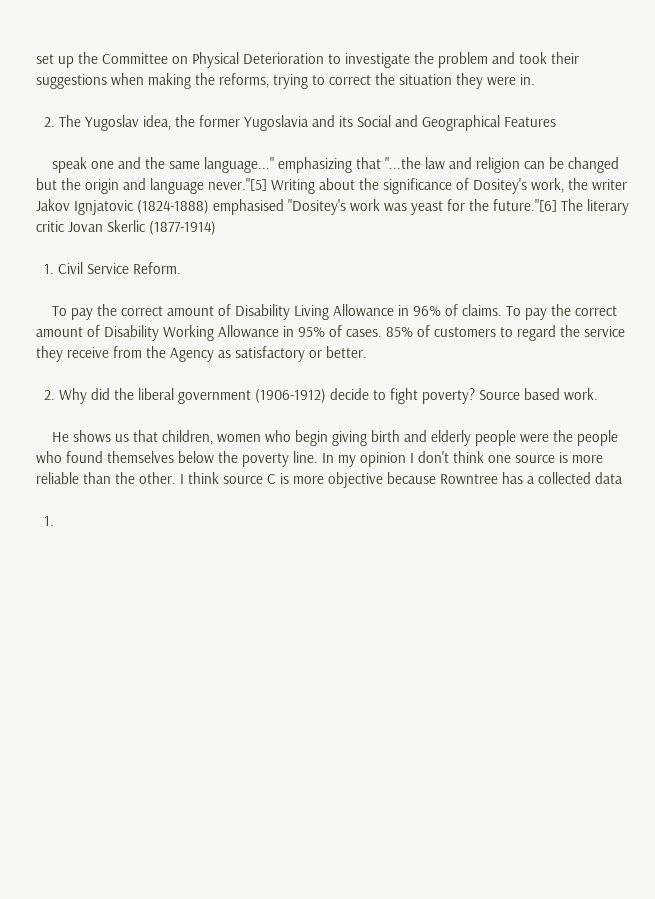set up the Committee on Physical Deterioration to investigate the problem and took their suggestions when making the reforms, trying to correct the situation they were in.

  2. The Yugoslav idea, the former Yugoslavia and its Social and Geographical Features

    speak one and the same language..." emphasizing that "...the law and religion can be changed but the origin and language never."[5] Writing about the significance of Dositey's work, the writer Jakov Ignjatovic (1824-1888) emphasised "Dositey's work was yeast for the future."[6] The literary critic Jovan Skerlic (1877-1914)

  1. Civil Service Reform.

    To pay the correct amount of Disability Living Allowance in 96% of claims. To pay the correct amount of Disability Working Allowance in 95% of cases. 85% of customers to regard the service they receive from the Agency as satisfactory or better.

  2. Why did the liberal government (1906-1912) decide to fight poverty? Source based work.

    He shows us that children, women who begin giving birth and elderly people were the people who found themselves below the poverty line. In my opinion I don't think one source is more reliable than the other. I think source C is more objective because Rowntree has a collected data

  1.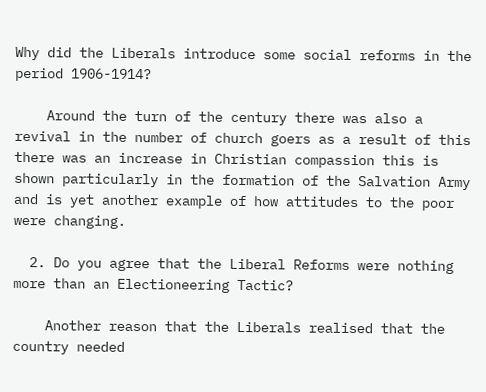Why did the Liberals introduce some social reforms in the period 1906-1914?

    Around the turn of the century there was also a revival in the number of church goers as a result of this there was an increase in Christian compassion this is shown particularly in the formation of the Salvation Army and is yet another example of how attitudes to the poor were changing.

  2. Do you agree that the Liberal Reforms were nothing more than an Electioneering Tactic?

    Another reason that the Liberals realised that the country needed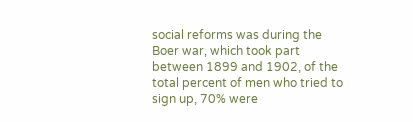social reforms was during the Boer war, which took part between 1899 and 1902, of the total percent of men who tried to sign up, 70% were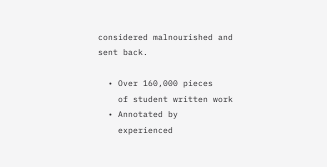considered malnourished and sent back.

  • Over 160,000 pieces
    of student written work
  • Annotated by
    experienced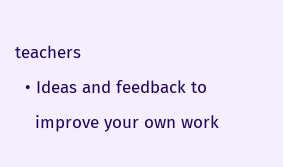teachers
  • Ideas and feedback to
    improve your own work